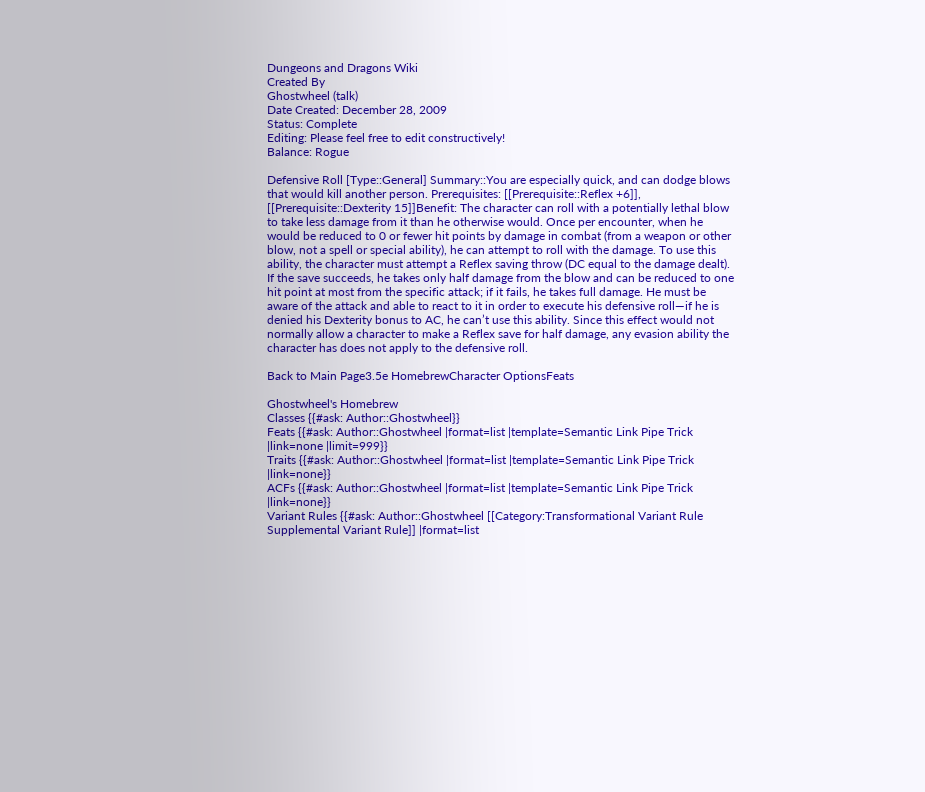Dungeons and Dragons Wiki
Created By
Ghostwheel (talk)
Date Created: December 28, 2009
Status: Complete
Editing: Please feel free to edit constructively!
Balance: Rogue

Defensive Roll [Type::General] Summary::You are especially quick, and can dodge blows that would kill another person. Prerequisites: [[Prerequisite::Reflex +6]], [[Prerequisite::Dexterity 15]]Benefit: The character can roll with a potentially lethal blow to take less damage from it than he otherwise would. Once per encounter, when he would be reduced to 0 or fewer hit points by damage in combat (from a weapon or other blow, not a spell or special ability), he can attempt to roll with the damage. To use this ability, the character must attempt a Reflex saving throw (DC equal to the damage dealt). If the save succeeds, he takes only half damage from the blow and can be reduced to one hit point at most from the specific attack; if it fails, he takes full damage. He must be aware of the attack and able to react to it in order to execute his defensive roll—if he is denied his Dexterity bonus to AC, he can’t use this ability. Since this effect would not normally allow a character to make a Reflex save for half damage, any evasion ability the character has does not apply to the defensive roll.

Back to Main Page3.5e HomebrewCharacter OptionsFeats

Ghostwheel's Homebrew
Classes {{#ask: Author::Ghostwheel}}
Feats {{#ask: Author::Ghostwheel |format=list |template=Semantic Link Pipe Trick |link=none |limit=999}}
Traits {{#ask: Author::Ghostwheel |format=list |template=Semantic Link Pipe Trick |link=none}}
ACFs {{#ask: Author::Ghostwheel |format=list |template=Semantic Link Pipe Trick |link=none}}
Variant Rules {{#ask: Author::Ghostwheel [[Category:Transformational Variant Rule Supplemental Variant Rule]] |format=list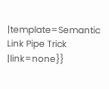|template=Semantic Link Pipe Trick |link=none}}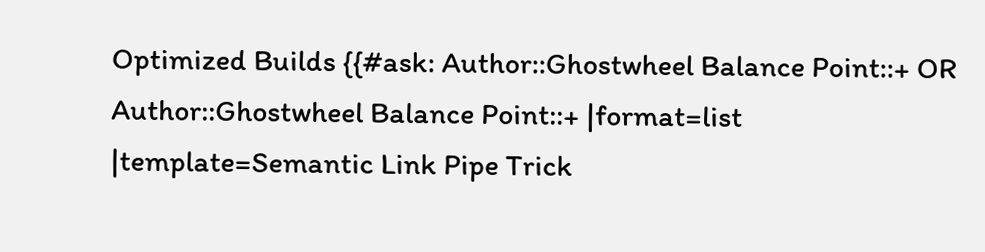Optimized Builds {{#ask: Author::Ghostwheel Balance Point::+ OR Author::Ghostwheel Balance Point::+ |format=list |template=Semantic Link Pipe Trick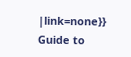|link=none}}
Guide to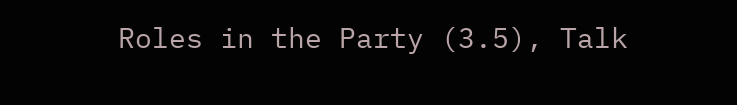Roles in the Party (3.5), Talk